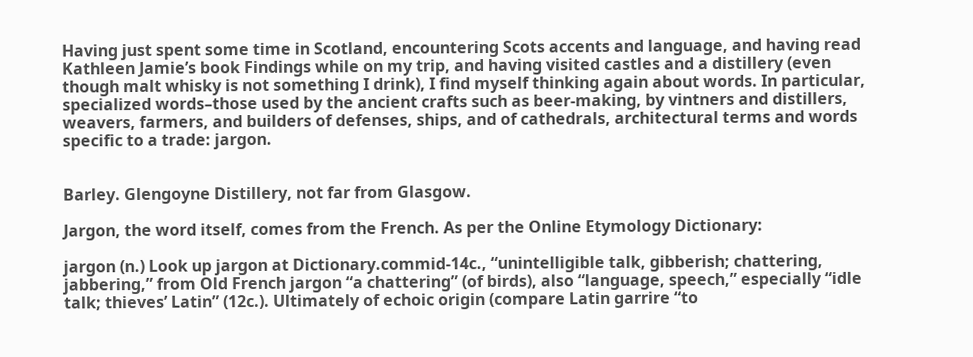Having just spent some time in Scotland, encountering Scots accents and language, and having read Kathleen Jamie’s book Findings while on my trip, and having visited castles and a distillery (even though malt whisky is not something I drink), I find myself thinking again about words. In particular, specialized words–those used by the ancient crafts such as beer-making, by vintners and distillers, weavers, farmers, and builders of defenses, ships, and of cathedrals, architectural terms and words specific to a trade: jargon.


Barley. Glengoyne Distillery, not far from Glasgow.

Jargon, the word itself, comes from the French. As per the Online Etymology Dictionary:

jargon (n.) Look up jargon at Dictionary.commid-14c., “unintelligible talk, gibberish; chattering, jabbering,” from Old French jargon “a chattering” (of birds), also “language, speech,” especially “idle talk; thieves’ Latin” (12c.). Ultimately of echoic origin (compare Latin garrire “to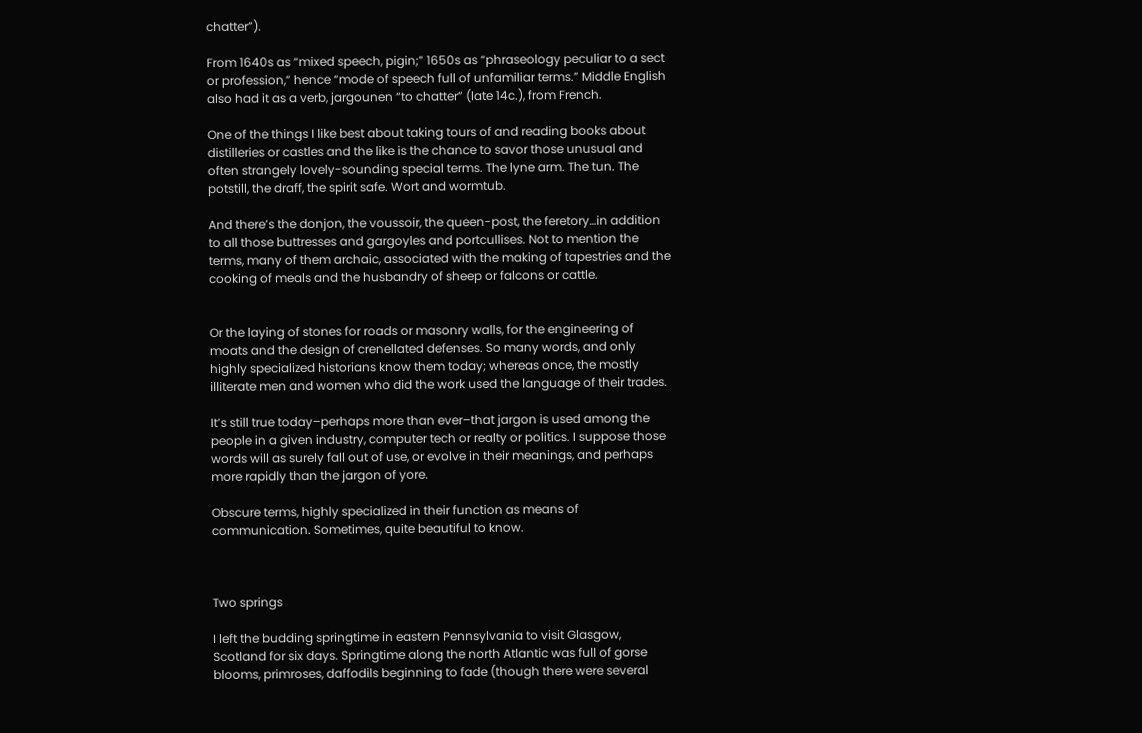chatter”).

From 1640s as “mixed speech, pigin;” 1650s as “phraseology peculiar to a sect or profession,” hence “mode of speech full of unfamiliar terms.” Middle English also had it as a verb, jargounen “to chatter” (late 14c.), from French.

One of the things I like best about taking tours of and reading books about distilleries or castles and the like is the chance to savor those unusual and often strangely lovely-sounding special terms. The lyne arm. The tun. The potstill, the draff, the spirit safe. Wort and wormtub.

And there’s the donjon, the voussoir, the queen-post, the feretory…in addition to all those buttresses and gargoyles and portcullises. Not to mention the terms, many of them archaic, associated with the making of tapestries and the cooking of meals and the husbandry of sheep or falcons or cattle.


Or the laying of stones for roads or masonry walls, for the engineering of moats and the design of crenellated defenses. So many words, and only highly specialized historians know them today; whereas once, the mostly illiterate men and women who did the work used the language of their trades.

It’s still true today–perhaps more than ever–that jargon is used among the people in a given industry, computer tech or realty or politics. I suppose those words will as surely fall out of use, or evolve in their meanings, and perhaps more rapidly than the jargon of yore.

Obscure terms, highly specialized in their function as means of communication. Sometimes, quite beautiful to know.



Two springs

I left the budding springtime in eastern Pennsylvania to visit Glasgow, Scotland for six days. Springtime along the north Atlantic was full of gorse blooms, primroses, daffodils beginning to fade (though there were several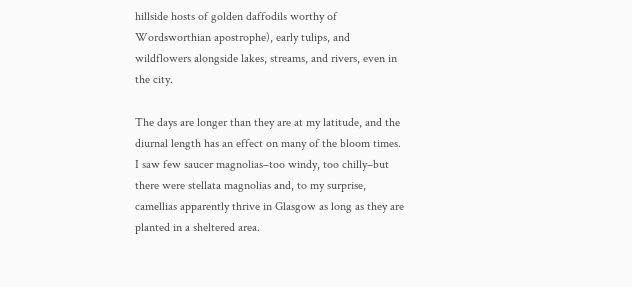hillside hosts of golden daffodils worthy of Wordsworthian apostrophe), early tulips, and wildflowers alongside lakes, streams, and rivers, even in the city.

The days are longer than they are at my latitude, and the diurnal length has an effect on many of the bloom times. I saw few saucer magnolias–too windy, too chilly–but there were stellata magnolias and, to my surprise, camellias apparently thrive in Glasgow as long as they are planted in a sheltered area.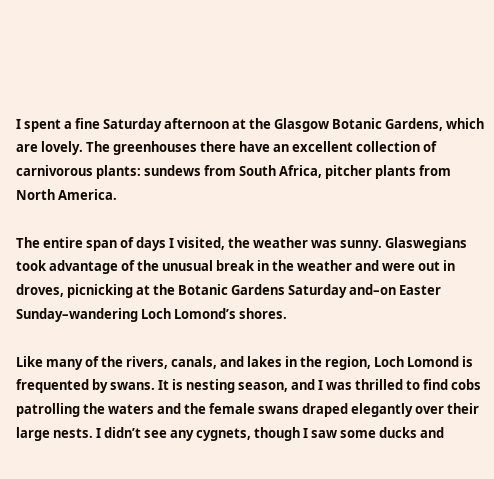I spent a fine Saturday afternoon at the Glasgow Botanic Gardens, which are lovely. The greenhouses there have an excellent collection of carnivorous plants: sundews from South Africa, pitcher plants from North America.

The entire span of days I visited, the weather was sunny. Glaswegians took advantage of the unusual break in the weather and were out in droves, picnicking at the Botanic Gardens Saturday and–on Easter Sunday–wandering Loch Lomond’s shores.

Like many of the rivers, canals, and lakes in the region, Loch Lomond is frequented by swans. It is nesting season, and I was thrilled to find cobs patrolling the waters and the female swans draped elegantly over their large nests. I didn’t see any cygnets, though I saw some ducks and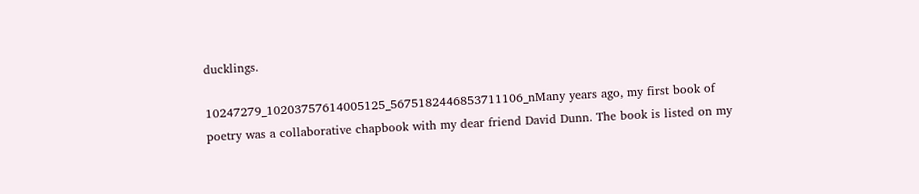ducklings.

10247279_10203757614005125_5675182446853711106_nMany years ago, my first book of poetry was a collaborative chapbook with my dear friend David Dunn. The book is listed on my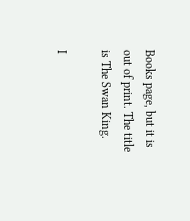Books page, but it is out of print. The title is The Swan King.

I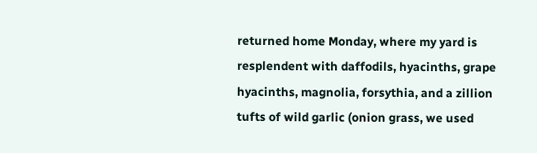returned home Monday, where my yard is resplendent with daffodils, hyacinths, grape hyacinths, magnolia, forsythia, and a zillion tufts of wild garlic (onion grass, we used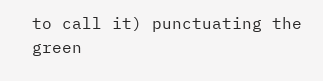to call it) punctuating the green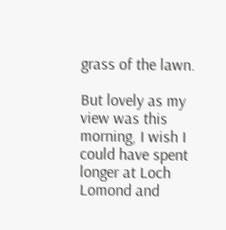grass of the lawn.

But lovely as my view was this morning, I wish I could have spent longer at Loch Lomond and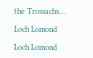the Trossachs…

Loch Lomond

Loch Lomond